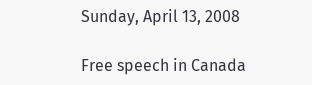Sunday, April 13, 2008

Free speech in Canada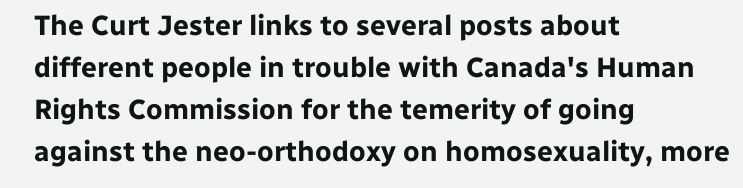The Curt Jester links to several posts about different people in trouble with Canada's Human Rights Commission for the temerity of going against the neo-orthodoxy on homosexuality, more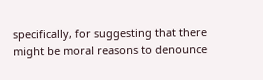specifically, for suggesting that there might be moral reasons to denounce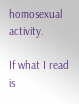homosexual activity.

If what I read is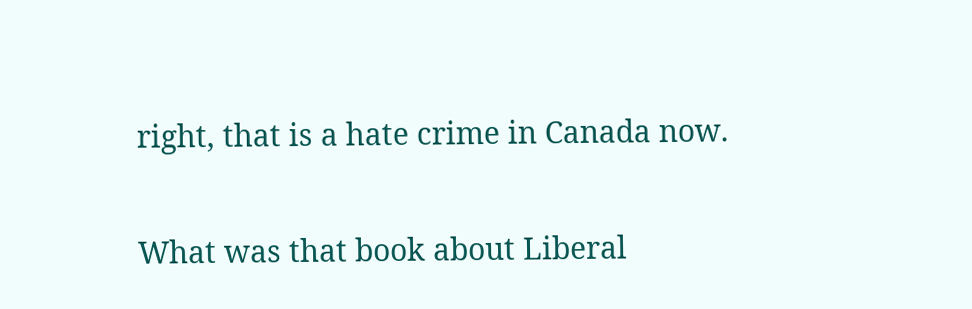right, that is a hate crime in Canada now.

What was that book about Liberal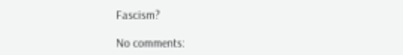Fascism?

No comments: